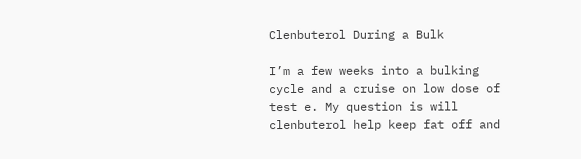Clenbuterol During a Bulk

I’m a few weeks into a bulking cycle and a cruise on low dose of test e. My question is will clenbuterol help keep fat off and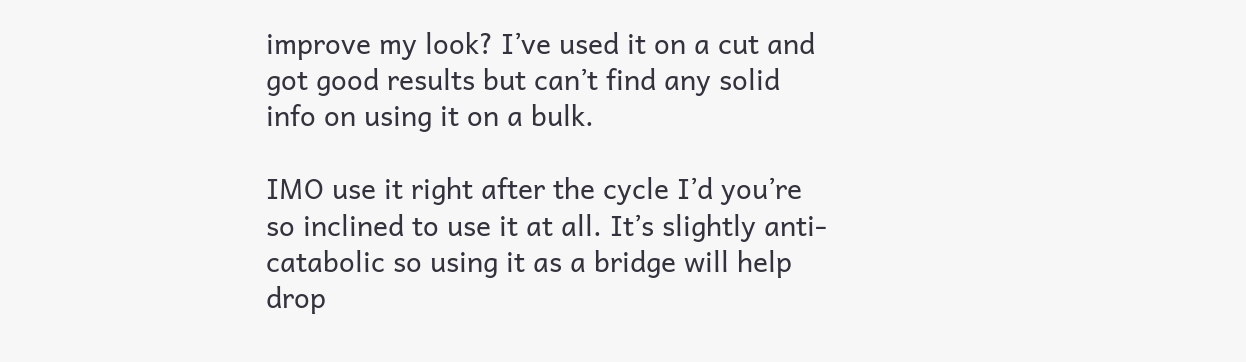improve my look? I’ve used it on a cut and got good results but can’t find any solid info on using it on a bulk.

IMO use it right after the cycle I’d you’re so inclined to use it at all. It’s slightly anti-catabolic so using it as a bridge will help drop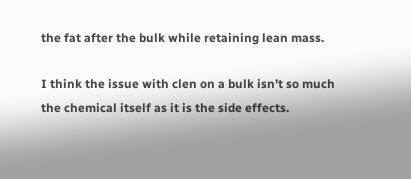the fat after the bulk while retaining lean mass.

I think the issue with clen on a bulk isn’t so much the chemical itself as it is the side effects.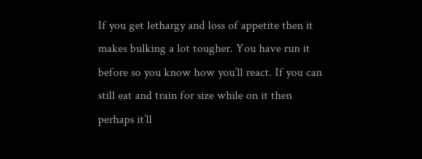If you get lethargy and loss of appetite then it makes bulking a lot tougher. You have run it before so you know how you’ll react. If you can still eat and train for size while on it then perhaps it’ll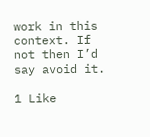work in this context. If not then I’d say avoid it.

1 Like